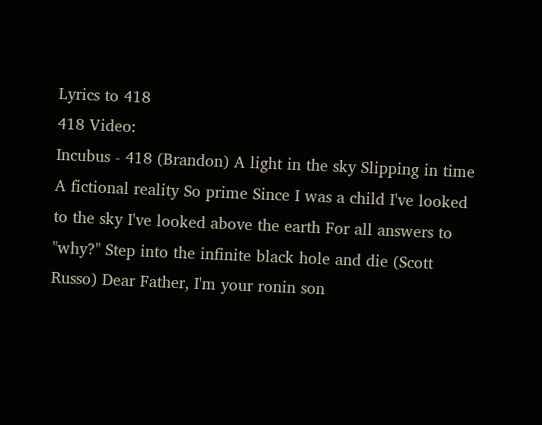Lyrics to 418
418 Video:
Incubus - 418 (Brandon) A light in the sky Slipping in time A fictional reality So prime Since I was a child I've looked to the sky I've looked above the earth For all answers to "why?" Step into the infinite black hole and die (Scott Russo) Dear Father, I'm your ronin son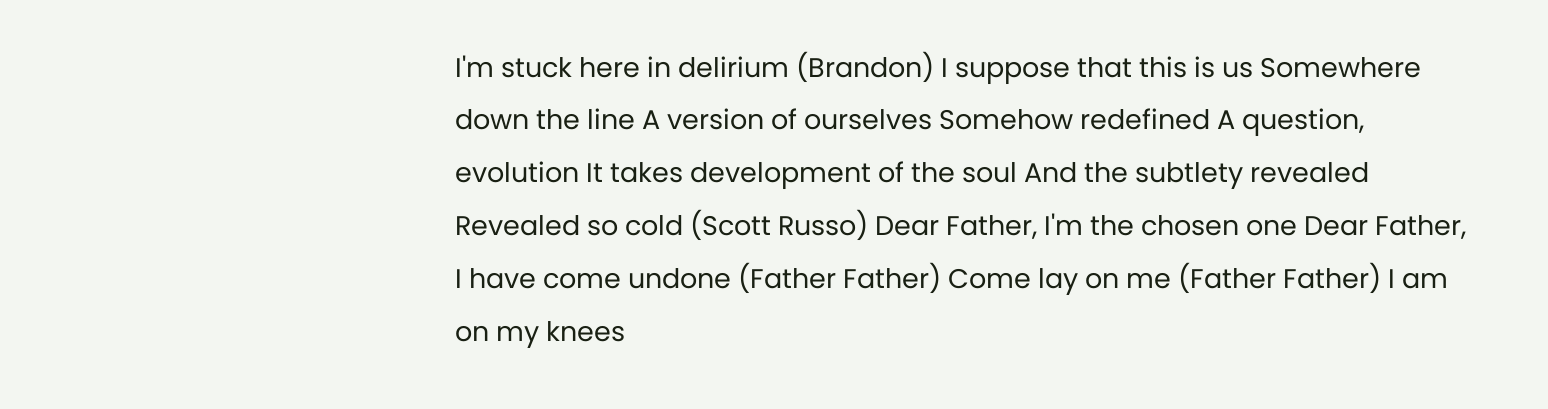I'm stuck here in delirium (Brandon) I suppose that this is us Somewhere down the line A version of ourselves Somehow redefined A question, evolution It takes development of the soul And the subtlety revealed Revealed so cold (Scott Russo) Dear Father, I'm the chosen one Dear Father, I have come undone (Father Father) Come lay on me (Father Father) I am on my knees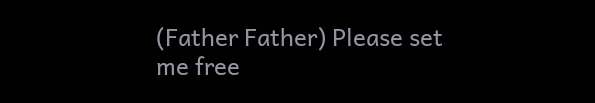(Father Father) Please set me free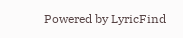Powered by LyricFind